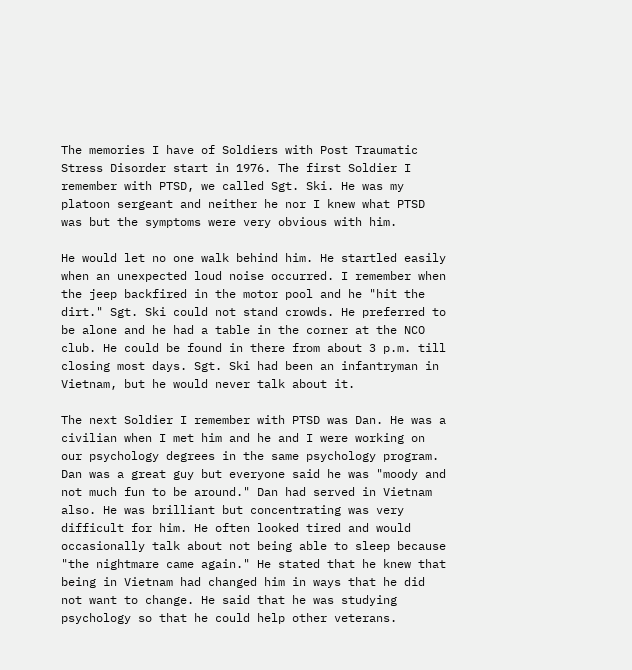The memories I have of Soldiers with Post Traumatic Stress Disorder start in 1976. The first Soldier I remember with PTSD, we called Sgt. Ski. He was my platoon sergeant and neither he nor I knew what PTSD was but the symptoms were very obvious with him.

He would let no one walk behind him. He startled easily when an unexpected loud noise occurred. I remember when the jeep backfired in the motor pool and he "hit the dirt." Sgt. Ski could not stand crowds. He preferred to be alone and he had a table in the corner at the NCO club. He could be found in there from about 3 p.m. till closing most days. Sgt. Ski had been an infantryman in Vietnam, but he would never talk about it.

The next Soldier I remember with PTSD was Dan. He was a civilian when I met him and he and I were working on our psychology degrees in the same psychology program. Dan was a great guy but everyone said he was "moody and not much fun to be around." Dan had served in Vietnam also. He was brilliant but concentrating was very difficult for him. He often looked tired and would occasionally talk about not being able to sleep because "the nightmare came again." He stated that he knew that being in Vietnam had changed him in ways that he did not want to change. He said that he was studying psychology so that he could help other veterans.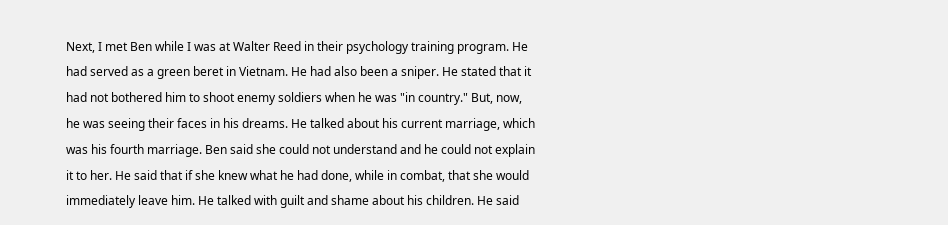Next, I met Ben while I was at Walter Reed in their psychology training program. He had served as a green beret in Vietnam. He had also been a sniper. He stated that it had not bothered him to shoot enemy soldiers when he was "in country." But, now, he was seeing their faces in his dreams. He talked about his current marriage, which was his fourth marriage. Ben said she could not understand and he could not explain it to her. He said that if she knew what he had done, while in combat, that she would immediately leave him. He talked with guilt and shame about his children. He said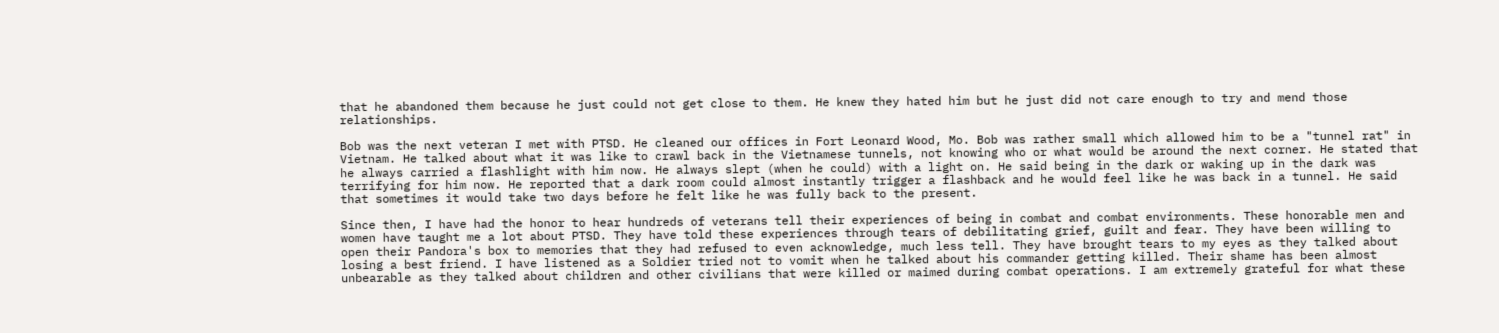that he abandoned them because he just could not get close to them. He knew they hated him but he just did not care enough to try and mend those relationships.

Bob was the next veteran I met with PTSD. He cleaned our offices in Fort Leonard Wood, Mo. Bob was rather small which allowed him to be a "tunnel rat" in Vietnam. He talked about what it was like to crawl back in the Vietnamese tunnels, not knowing who or what would be around the next corner. He stated that he always carried a flashlight with him now. He always slept (when he could) with a light on. He said being in the dark or waking up in the dark was terrifying for him now. He reported that a dark room could almost instantly trigger a flashback and he would feel like he was back in a tunnel. He said that sometimes it would take two days before he felt like he was fully back to the present.

Since then, I have had the honor to hear hundreds of veterans tell their experiences of being in combat and combat environments. These honorable men and women have taught me a lot about PTSD. They have told these experiences through tears of debilitating grief, guilt and fear. They have been willing to open their Pandora's box to memories that they had refused to even acknowledge, much less tell. They have brought tears to my eyes as they talked about losing a best friend. I have listened as a Soldier tried not to vomit when he talked about his commander getting killed. Their shame has been almost unbearable as they talked about children and other civilians that were killed or maimed during combat operations. I am extremely grateful for what these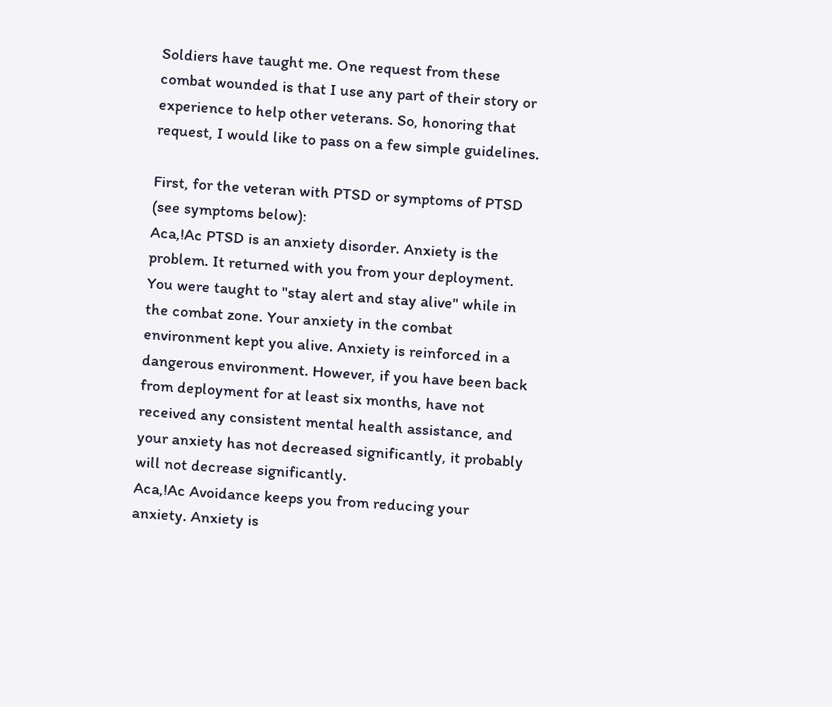Soldiers have taught me. One request from these combat wounded is that I use any part of their story or experience to help other veterans. So, honoring that request, I would like to pass on a few simple guidelines.

First, for the veteran with PTSD or symptoms of PTSD (see symptoms below):
Aca,!Ac PTSD is an anxiety disorder. Anxiety is the problem. It returned with you from your deployment. You were taught to "stay alert and stay alive" while in the combat zone. Your anxiety in the combat environment kept you alive. Anxiety is reinforced in a dangerous environment. However, if you have been back from deployment for at least six months, have not received any consistent mental health assistance, and your anxiety has not decreased significantly, it probably will not decrease significantly.
Aca,!Ac Avoidance keeps you from reducing your anxiety. Anxiety is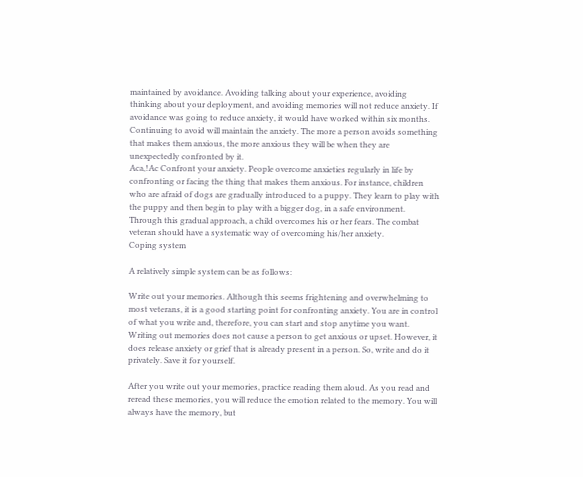maintained by avoidance. Avoiding talking about your experience, avoiding thinking about your deployment, and avoiding memories will not reduce anxiety. If avoidance was going to reduce anxiety, it would have worked within six months. Continuing to avoid will maintain the anxiety. The more a person avoids something that makes them anxious, the more anxious they will be when they are unexpectedly confronted by it.
Aca,!Ac Confront your anxiety. People overcome anxieties regularly in life by confronting or facing the thing that makes them anxious. For instance, children who are afraid of dogs are gradually introduced to a puppy. They learn to play with the puppy and then begin to play with a bigger dog, in a safe environment. Through this gradual approach, a child overcomes his or her fears. The combat veteran should have a systematic way of overcoming his/her anxiety.
Coping system

A relatively simple system can be as follows:

Write out your memories. Although this seems frightening and overwhelming to most veterans, it is a good starting point for confronting anxiety. You are in control of what you write and, therefore, you can start and stop anytime you want. Writing out memories does not cause a person to get anxious or upset. However, it does release anxiety or grief that is already present in a person. So, write and do it privately. Save it for yourself.

After you write out your memories, practice reading them aloud. As you read and reread these memories, you will reduce the emotion related to the memory. You will always have the memory, but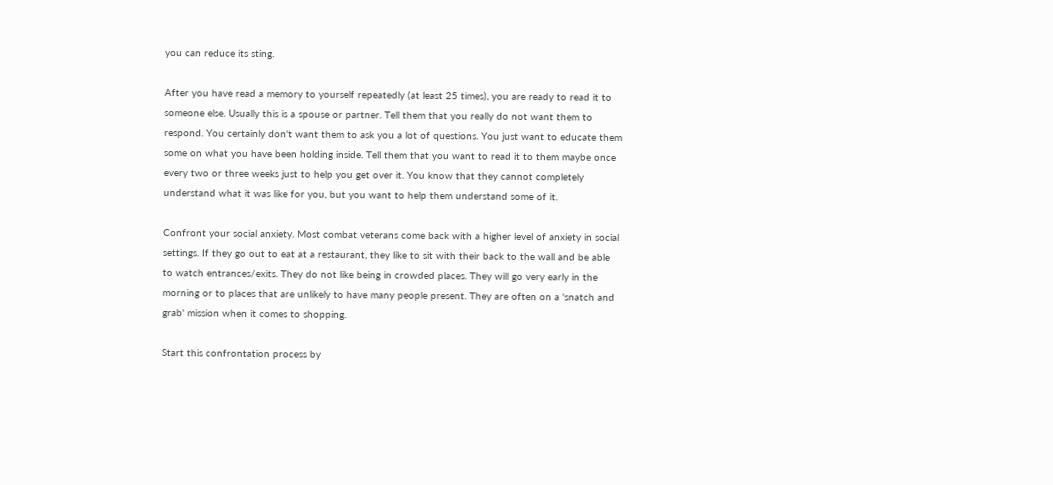you can reduce its sting.

After you have read a memory to yourself repeatedly (at least 25 times), you are ready to read it to someone else. Usually this is a spouse or partner. Tell them that you really do not want them to respond. You certainly don't want them to ask you a lot of questions. You just want to educate them some on what you have been holding inside. Tell them that you want to read it to them maybe once every two or three weeks just to help you get over it. You know that they cannot completely understand what it was like for you, but you want to help them understand some of it.

Confront your social anxiety. Most combat veterans come back with a higher level of anxiety in social settings. If they go out to eat at a restaurant, they like to sit with their back to the wall and be able to watch entrances/exits. They do not like being in crowded places. They will go very early in the morning or to places that are unlikely to have many people present. They are often on a 'snatch and grab' mission when it comes to shopping.

Start this confrontation process by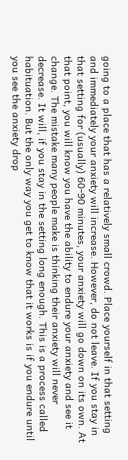going to a place that has a relatively small crowd. Place yourself in that setting and immediately your anxiety will increase. However, do not leave. If you stay in that setting for (usually) 60-90 minutes, your anxiety will go down on its own. At that point, you will know you have the ability to endure your anxiety and see it change. The mistake many people make is thinking their anxiety will never decrease. It will, if you stay in the setting long enough. This is a process called habituation. But the only way you get to know that it works is if you endure until you see the anxiety drop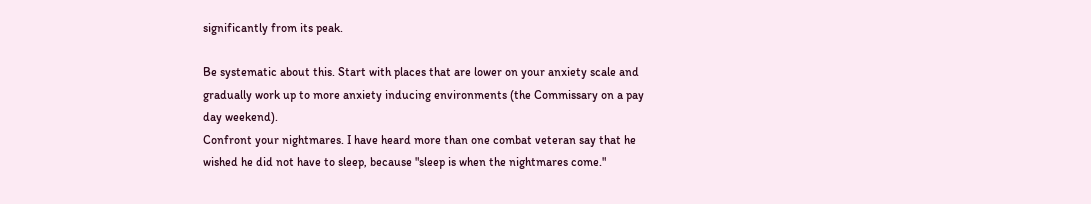significantly from its peak.

Be systematic about this. Start with places that are lower on your anxiety scale and gradually work up to more anxiety inducing environments (the Commissary on a pay day weekend).
Confront your nightmares. I have heard more than one combat veteran say that he wished he did not have to sleep, because "sleep is when the nightmares come."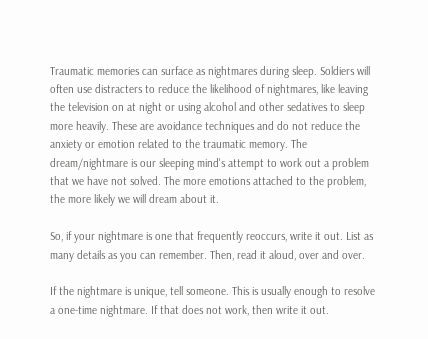Traumatic memories can surface as nightmares during sleep. Soldiers will often use distracters to reduce the likelihood of nightmares, like leaving the television on at night or using alcohol and other sedatives to sleep more heavily. These are avoidance techniques and do not reduce the anxiety or emotion related to the traumatic memory. The dream/nightmare is our sleeping mind's attempt to work out a problem that we have not solved. The more emotions attached to the problem, the more likely we will dream about it.

So, if your nightmare is one that frequently reoccurs, write it out. List as many details as you can remember. Then, read it aloud, over and over.

If the nightmare is unique, tell someone. This is usually enough to resolve a one-time nightmare. If that does not work, then write it out.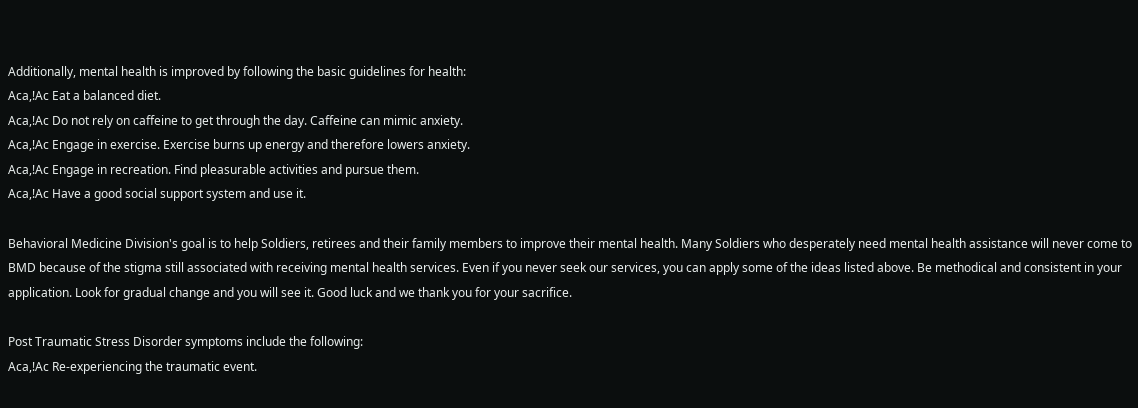Additionally, mental health is improved by following the basic guidelines for health:
Aca,!Ac Eat a balanced diet.
Aca,!Ac Do not rely on caffeine to get through the day. Caffeine can mimic anxiety.
Aca,!Ac Engage in exercise. Exercise burns up energy and therefore lowers anxiety.
Aca,!Ac Engage in recreation. Find pleasurable activities and pursue them.
Aca,!Ac Have a good social support system and use it.

Behavioral Medicine Division's goal is to help Soldiers, retirees and their family members to improve their mental health. Many Soldiers who desperately need mental health assistance will never come to BMD because of the stigma still associated with receiving mental health services. Even if you never seek our services, you can apply some of the ideas listed above. Be methodical and consistent in your application. Look for gradual change and you will see it. Good luck and we thank you for your sacrifice.

Post Traumatic Stress Disorder symptoms include the following:
Aca,!Ac Re-experiencing the traumatic event.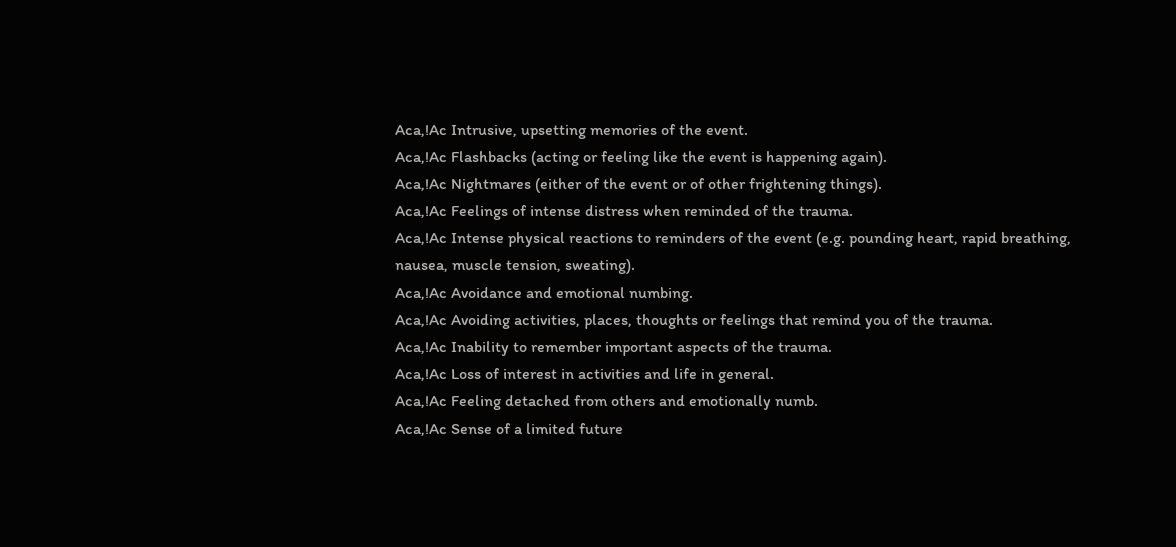Aca,!Ac Intrusive, upsetting memories of the event.
Aca,!Ac Flashbacks (acting or feeling like the event is happening again).
Aca,!Ac Nightmares (either of the event or of other frightening things).
Aca,!Ac Feelings of intense distress when reminded of the trauma.
Aca,!Ac Intense physical reactions to reminders of the event (e.g. pounding heart, rapid breathing,
nausea, muscle tension, sweating).
Aca,!Ac Avoidance and emotional numbing.
Aca,!Ac Avoiding activities, places, thoughts or feelings that remind you of the trauma.
Aca,!Ac Inability to remember important aspects of the trauma.
Aca,!Ac Loss of interest in activities and life in general.
Aca,!Ac Feeling detached from others and emotionally numb.
Aca,!Ac Sense of a limited future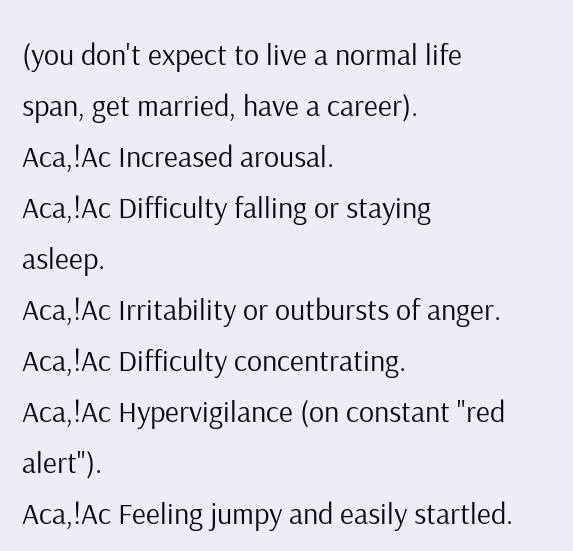(you don't expect to live a normal life span, get married, have a career).
Aca,!Ac Increased arousal.
Aca,!Ac Difficulty falling or staying asleep.
Aca,!Ac Irritability or outbursts of anger.
Aca,!Ac Difficulty concentrating.
Aca,!Ac Hypervigilance (on constant "red alert").
Aca,!Ac Feeling jumpy and easily startled.